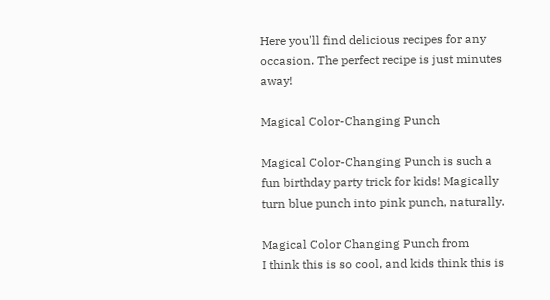Here you'll find delicious recipes for any occasion. The perfect recipe is just minutes away!

Magical Color-Changing Punch

Magical Color-Changing Punch is such a fun birthday party trick for kids! Magically turn blue punch into pink punch, naturally.

Magical Color Changing Punch from
I think this is so cool, and kids think this is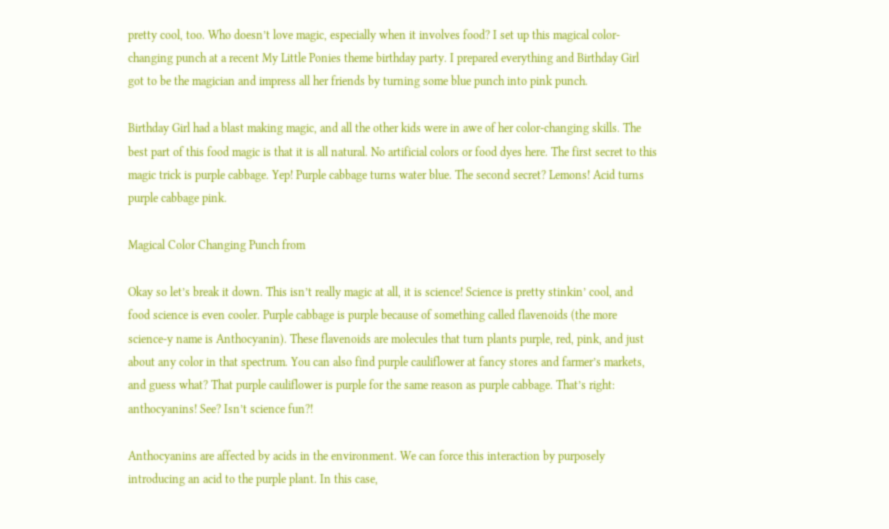pretty cool, too. Who doesn’t love magic, especially when it involves food? I set up this magical color-changing punch at a recent My Little Ponies theme birthday party. I prepared everything and Birthday Girl got to be the magician and impress all her friends by turning some blue punch into pink punch.

Birthday Girl had a blast making magic, and all the other kids were in awe of her color-changing skills. The best part of this food magic is that it is all natural. No artificial colors or food dyes here. The first secret to this magic trick is purple cabbage. Yep! Purple cabbage turns water blue. The second secret? Lemons! Acid turns purple cabbage pink.

Magical Color Changing Punch from

Okay so let’s break it down. This isn’t really magic at all, it is science! Science is pretty stinkin’ cool, and food science is even cooler. Purple cabbage is purple because of something called flavenoids (the more science-y name is Anthocyanin). These flavenoids are molecules that turn plants purple, red, pink, and just about any color in that spectrum. You can also find purple cauliflower at fancy stores and farmer’s markets, and guess what? That purple cauliflower is purple for the same reason as purple cabbage. That’s right: anthocyanins! See? Isn’t science fun?!

Anthocyanins are affected by acids in the environment. We can force this interaction by purposely introducing an acid to the purple plant. In this case,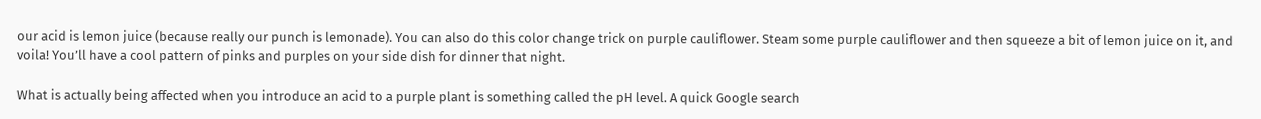our acid is lemon juice (because really our punch is lemonade). You can also do this color change trick on purple cauliflower. Steam some purple cauliflower and then squeeze a bit of lemon juice on it, and voila! You’ll have a cool pattern of pinks and purples on your side dish for dinner that night.

What is actually being affected when you introduce an acid to a purple plant is something called the pH level. A quick Google search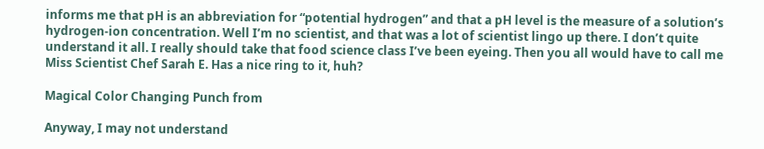informs me that pH is an abbreviation for “potential hydrogen” and that a pH level is the measure of a solution’s hydrogen-ion concentration. Well I’m no scientist, and that was a lot of scientist lingo up there. I don’t quite understand it all. I really should take that food science class I’ve been eyeing. Then you all would have to call me Miss Scientist Chef Sarah E. Has a nice ring to it, huh?

Magical Color Changing Punch from

Anyway, I may not understand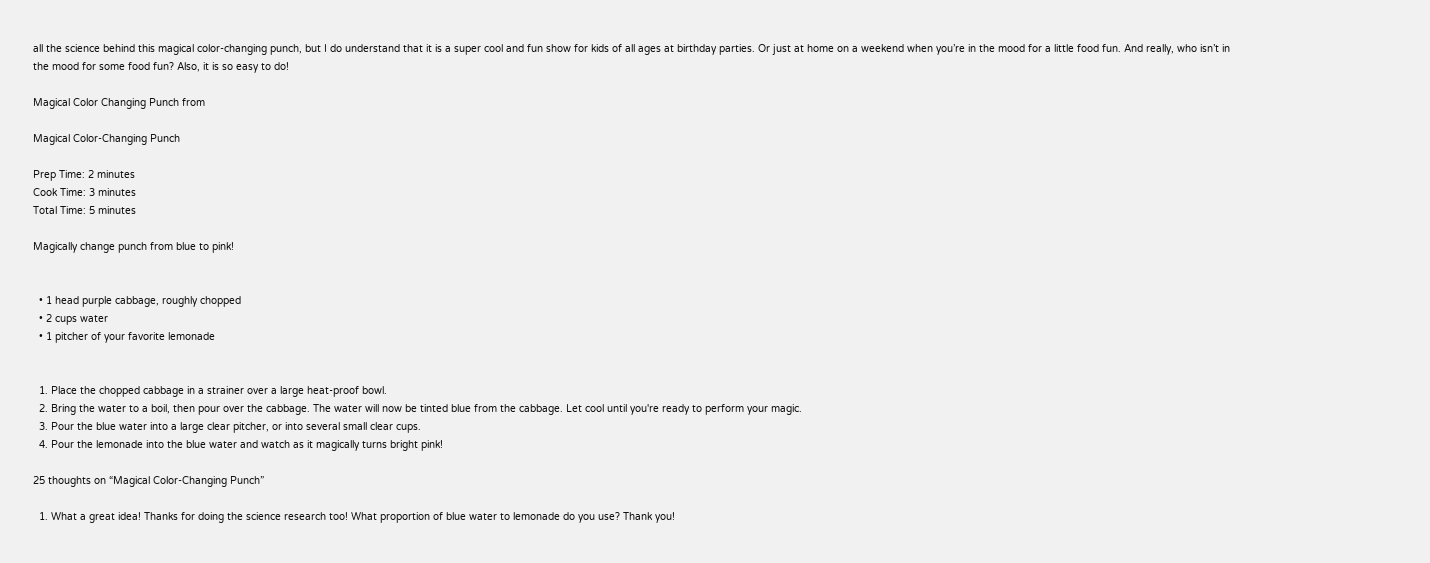all the science behind this magical color-changing punch, but I do understand that it is a super cool and fun show for kids of all ages at birthday parties. Or just at home on a weekend when you’re in the mood for a little food fun. And really, who isn’t in the mood for some food fun? Also, it is so easy to do!

Magical Color Changing Punch from

Magical Color-Changing Punch

Prep Time: 2 minutes
Cook Time: 3 minutes
Total Time: 5 minutes

Magically change punch from blue to pink!


  • 1 head purple cabbage, roughly chopped
  • 2 cups water
  • 1 pitcher of your favorite lemonade


  1. Place the chopped cabbage in a strainer over a large heat-proof bowl.
  2. Bring the water to a boil, then pour over the cabbage. The water will now be tinted blue from the cabbage. Let cool until you're ready to perform your magic.
  3. Pour the blue water into a large clear pitcher, or into several small clear cups.
  4. Pour the lemonade into the blue water and watch as it magically turns bright pink!

25 thoughts on “Magical Color-Changing Punch”

  1. What a great idea! Thanks for doing the science research too! What proportion of blue water to lemonade do you use? Thank you!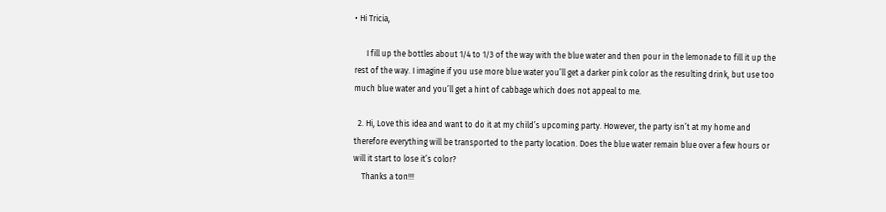• Hi Tricia,

      I fill up the bottles about 1/4 to 1/3 of the way with the blue water and then pour in the lemonade to fill it up the rest of the way. I imagine if you use more blue water you’ll get a darker pink color as the resulting drink, but use too much blue water and you’ll get a hint of cabbage which does not appeal to me.

  2. Hi, Love this idea and want to do it at my child’s upcoming party. However, the party isn’t at my home and therefore everything will be transported to the party location. Does the blue water remain blue over a few hours or will it start to lose it’s color?
    Thanks a ton!!!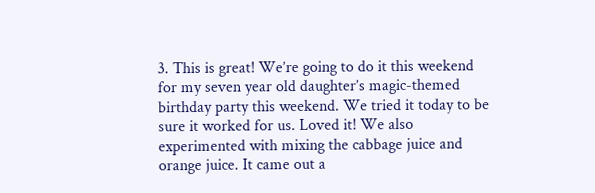3. This is great! We’re going to do it this weekend for my seven year old daughter’s magic-themed birthday party this weekend. We tried it today to be sure it worked for us. Loved it! We also experimented with mixing the cabbage juice and orange juice. It came out a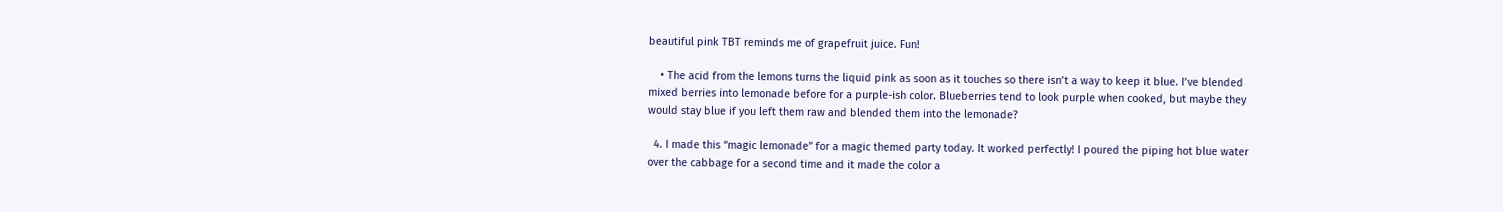beautiful pink TBT reminds me of grapefruit juice. Fun!

    • The acid from the lemons turns the liquid pink as soon as it touches so there isn’t a way to keep it blue. I’ve blended mixed berries into lemonade before for a purple-ish color. Blueberries tend to look purple when cooked, but maybe they would stay blue if you left them raw and blended them into the lemonade?

  4. I made this “magic lemonade” for a magic themed party today. It worked perfectly! I poured the piping hot blue water over the cabbage for a second time and it made the color a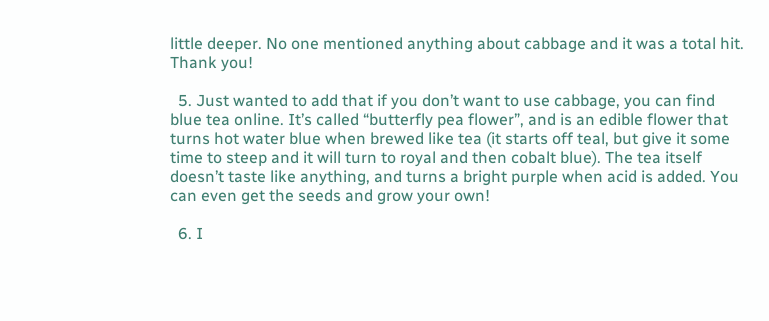little deeper. No one mentioned anything about cabbage and it was a total hit. Thank you!

  5. Just wanted to add that if you don’t want to use cabbage, you can find blue tea online. It’s called “butterfly pea flower”, and is an edible flower that turns hot water blue when brewed like tea (it starts off teal, but give it some time to steep and it will turn to royal and then cobalt blue). The tea itself doesn’t taste like anything, and turns a bright purple when acid is added. You can even get the seeds and grow your own!

  6. I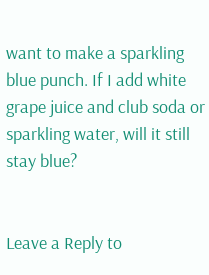want to make a sparkling blue punch. If I add white grape juice and club soda or sparkling water, will it still stay blue?


Leave a Reply to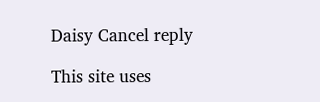Daisy Cancel reply

This site uses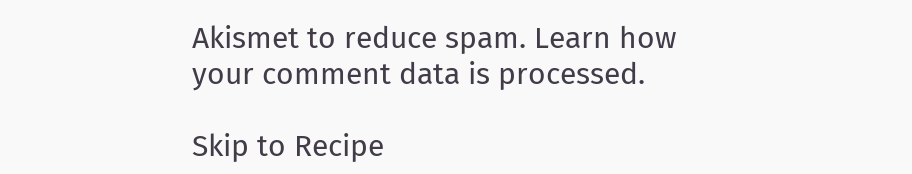Akismet to reduce spam. Learn how your comment data is processed.

Skip to Recipe